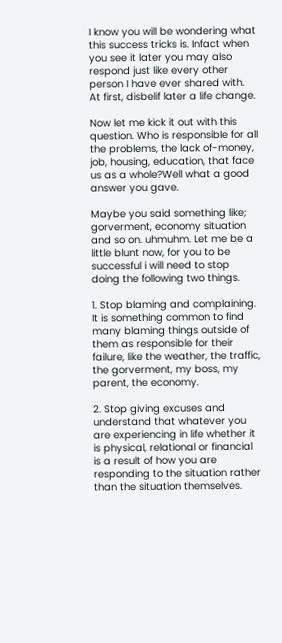I know you will be wondering what this success tricks is. Infact when you see it later you may also respond just like every other person I have ever shared with. At first, disbelif later a life change.

Now let me kick it out with this question. Who is responsible for all the problems, the lack of-money, job, housing, education, that face us as a whole?Well what a good answer you gave.

Maybe you said something like; gorverment, economy situation and so on. uhmuhm. Let me be a little blunt now, for you to be successful i will need to stop doing the following two things.

1. Stop blaming and complaining. It is something common to find many blaming things outside of them as responsible for their failure, like the weather, the traffic, the gorverment, my boss, my parent, the economy.

2. Stop giving excuses and understand that whatever you are experiencing in life whether it is physical, relational or financial is a result of how you are responding to the situation rather than the situation themselves.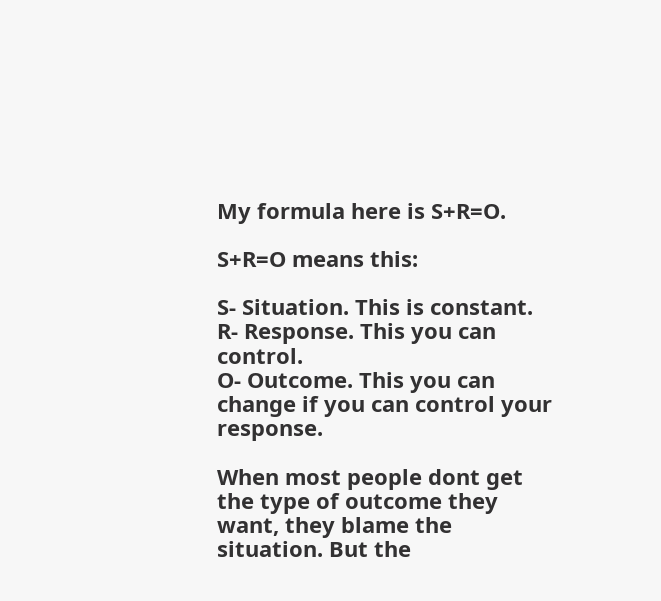My formula here is S+R=O.

S+R=O means this:

S- Situation. This is constant.
R- Response. This you can control.
O- Outcome. This you can change if you can control your response.

When most people dont get the type of outcome they want, they blame the situation. But the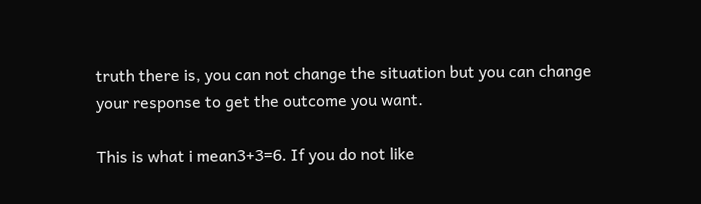truth there is, you can not change the situation but you can change your response to get the outcome you want.

This is what i mean3+3=6. If you do not like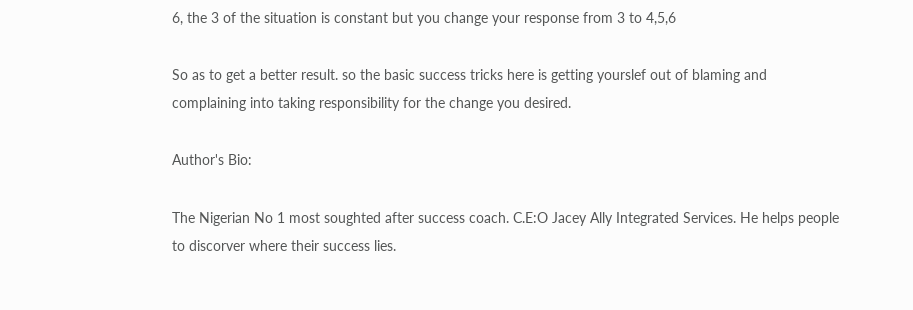6, the 3 of the situation is constant but you change your response from 3 to 4,5,6

So as to get a better result. so the basic success tricks here is getting yourslef out of blaming and complaining into taking responsibility for the change you desired.

Author's Bio:

The Nigerian No 1 most soughted after success coach. C.E:O Jacey Ally Integrated Services. He helps people to discorver where their success lies.